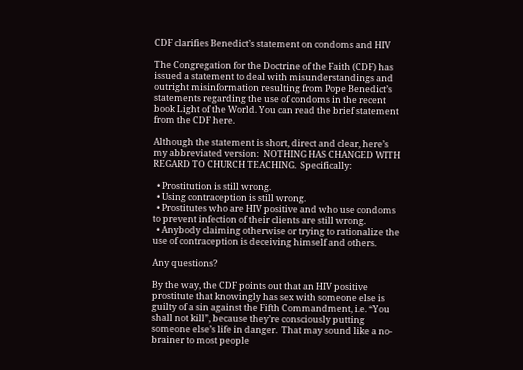CDF clarifies Benedict’s statement on condoms and HIV

The Congregation for the Doctrine of the Faith (CDF) has issued a statement to deal with misunderstandings and outright misinformation resulting from Pope Benedict’s statements regarding the use of condoms in the recent book Light of the World. You can read the brief statement from the CDF here.

Although the statement is short, direct and clear, here’s my abbreviated version:  NOTHING HAS CHANGED WITH REGARD TO CHURCH TEACHING.  Specifically:

  • Prostitution is still wrong.
  • Using contraception is still wrong.
  • Prostitutes who are HIV positive and who use condoms to prevent infection of their clients are still wrong.
  • Anybody claiming otherwise or trying to rationalize the use of contraception is deceiving himself and others.

Any questions?

By the way, the CDF points out that an HIV positive prostitute that knowingly has sex with someone else is guilty of a sin against the Fifth Commandment, i.e. “You shall not kill”, because they’re consciously putting someone else’s life in danger.  That may sound like a no-brainer to most people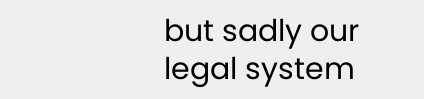but sadly our legal system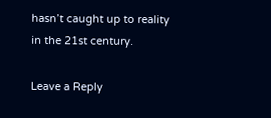hasn’t caught up to reality in the 21st century.

Leave a Reply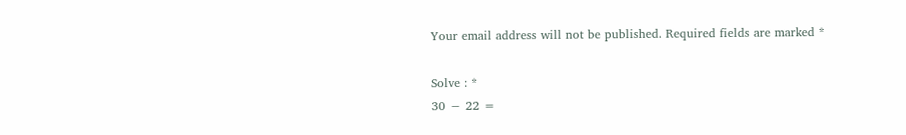Your email address will not be published. Required fields are marked *

Solve : *
30 − 22 =